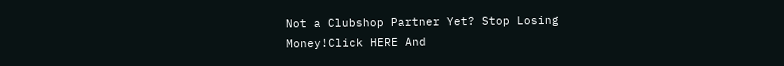Not a Clubshop Partner Yet? Stop Losing Money!Click HERE And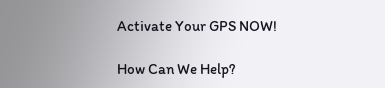Activate Your GPS NOW!

How Can We Help?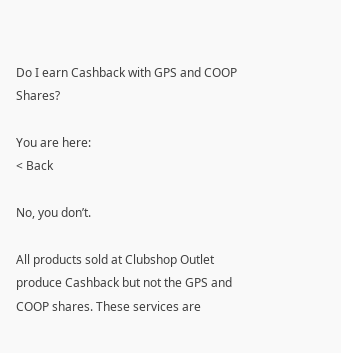Do I earn Cashback with GPS and COOP Shares?

You are here:
< Back

No, you don’t.

All products sold at Clubshop Outlet produce Cashback but not the GPS and COOP shares. These services are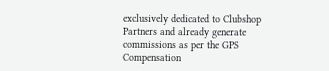exclusively dedicated to Clubshop Partners and already generate commissions as per the GPS Compensation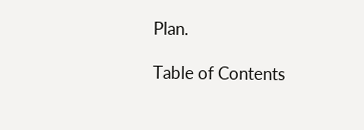Plan.

Table of Contents